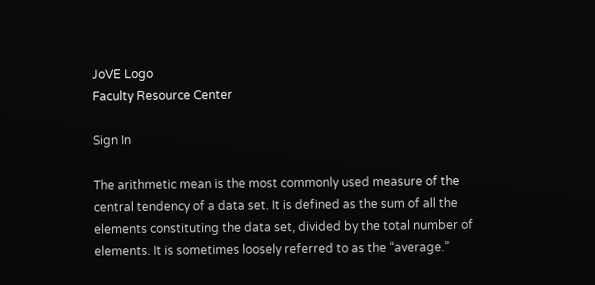JoVE Logo
Faculty Resource Center

Sign In

The arithmetic mean is the most commonly used measure of the central tendency of a data set. It is defined as the sum of all the elements constituting the data set, divided by the total number of elements. It is sometimes loosely referred to as the “average.”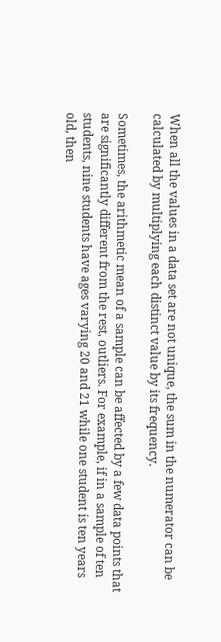When all the values in a data set are not unique, the sum in the numerator can be calculated by multiplying each distinct value by its frequency.

Sometimes, the arithmetic mean of a sample can be affected by a few data points that are significantly different from the rest, outliers. For example, if in a sample of ten students, nine students have ages varying 20 and 21 while one student is ten years old, then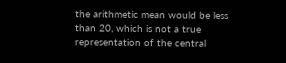the arithmetic mean would be less than 20, which is not a true representation of the central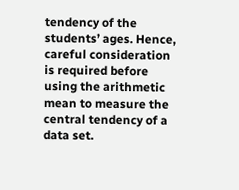tendency of the students’ ages. Hence, careful consideration is required before using the arithmetic mean to measure the central tendency of a data set.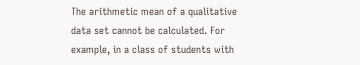The arithmetic mean of a qualitative data set cannot be calculated. For example, in a class of students with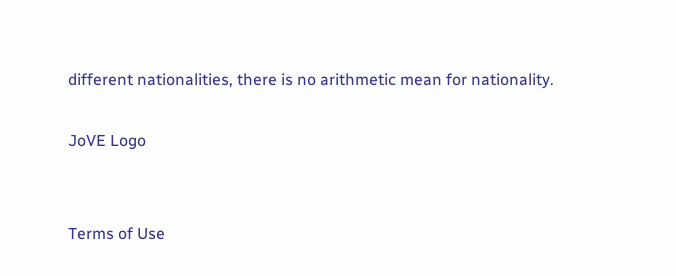different nationalities, there is no arithmetic mean for nationality.

JoVE Logo


Terms of Use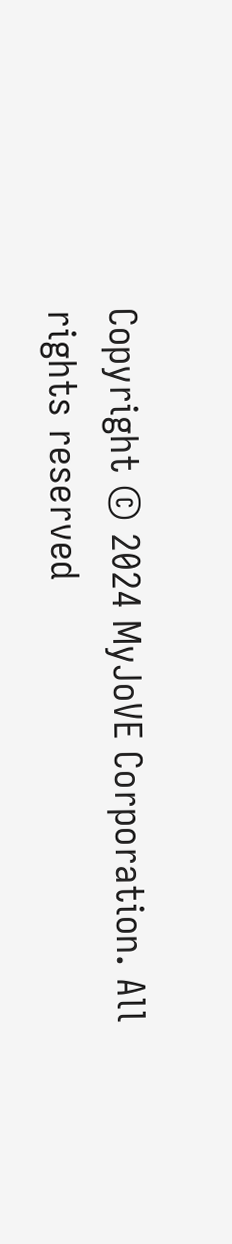Copyright © 2024 MyJoVE Corporation. All rights reserved